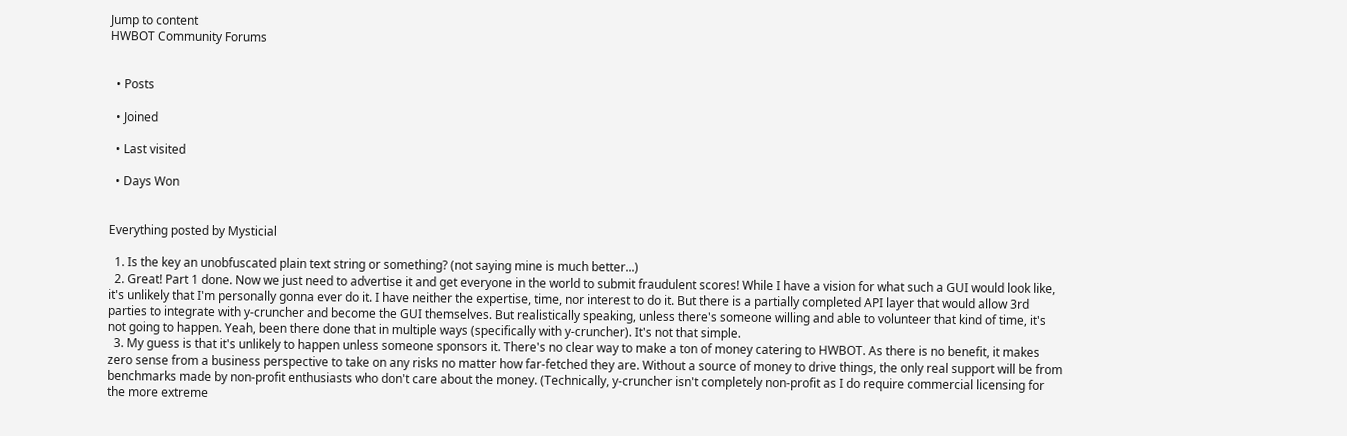Jump to content
HWBOT Community Forums


  • Posts

  • Joined

  • Last visited

  • Days Won


Everything posted by Mysticial

  1. Is the key an unobfuscated plain text string or something? (not saying mine is much better...)
  2. Great! Part 1 done. Now we just need to advertise it and get everyone in the world to submit fraudulent scores! While I have a vision for what such a GUI would look like, it's unlikely that I'm personally gonna ever do it. I have neither the expertise, time, nor interest to do it. But there is a partially completed API layer that would allow 3rd parties to integrate with y-cruncher and become the GUI themselves. But realistically speaking, unless there's someone willing and able to volunteer that kind of time, it's not going to happen. Yeah, been there done that in multiple ways (specifically with y-cruncher). It's not that simple.
  3. My guess is that it's unlikely to happen unless someone sponsors it. There's no clear way to make a ton of money catering to HWBOT. As there is no benefit, it makes zero sense from a business perspective to take on any risks no matter how far-fetched they are. Without a source of money to drive things, the only real support will be from benchmarks made by non-profit enthusiasts who don't care about the money. (Technically, y-cruncher isn't completely non-profit as I do require commercial licensing for the more extreme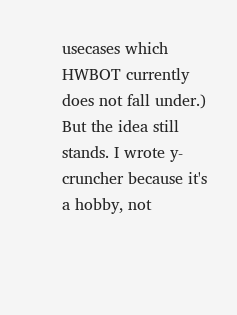usecases which HWBOT currently does not fall under.) But the idea still stands. I wrote y-cruncher because it's a hobby, not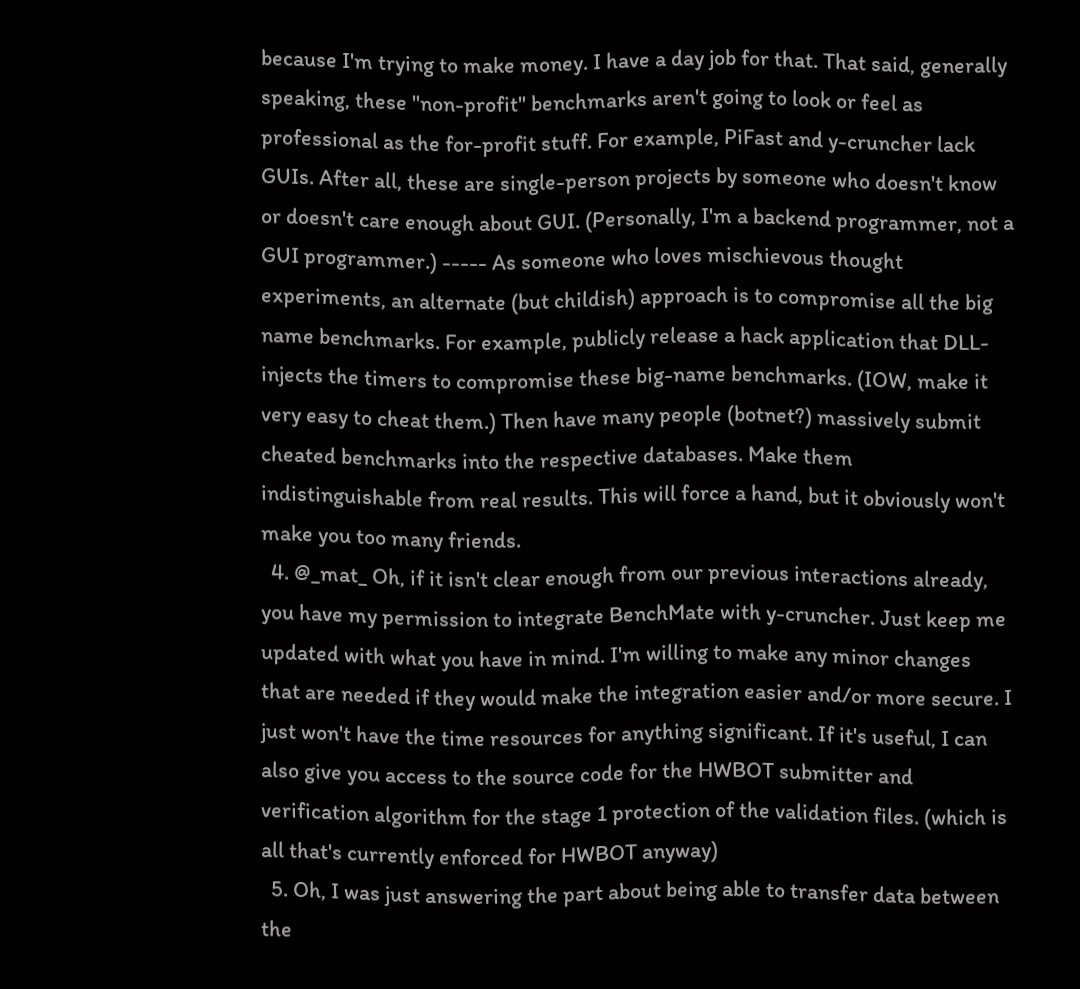because I'm trying to make money. I have a day job for that. That said, generally speaking, these "non-profit" benchmarks aren't going to look or feel as professional as the for-profit stuff. For example, PiFast and y-cruncher lack GUIs. After all, these are single-person projects by someone who doesn't know or doesn't care enough about GUI. (Personally, I'm a backend programmer, not a GUI programmer.) ----- As someone who loves mischievous thought experiments, an alternate (but childish) approach is to compromise all the big name benchmarks. For example, publicly release a hack application that DLL-injects the timers to compromise these big-name benchmarks. (IOW, make it very easy to cheat them.) Then have many people (botnet?) massively submit cheated benchmarks into the respective databases. Make them indistinguishable from real results. This will force a hand, but it obviously won't make you too many friends.
  4. @_mat_ Oh, if it isn't clear enough from our previous interactions already, you have my permission to integrate BenchMate with y-cruncher. Just keep me updated with what you have in mind. I'm willing to make any minor changes that are needed if they would make the integration easier and/or more secure. I just won't have the time resources for anything significant. If it's useful, I can also give you access to the source code for the HWBOT submitter and verification algorithm for the stage 1 protection of the validation files. (which is all that's currently enforced for HWBOT anyway)
  5. Oh, I was just answering the part about being able to transfer data between the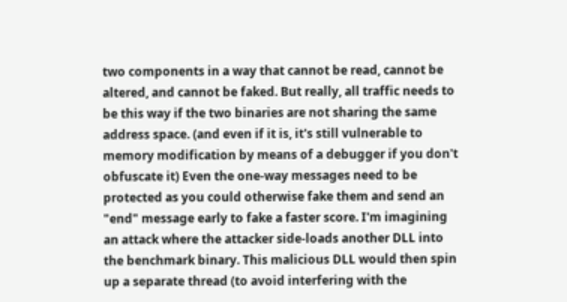two components in a way that cannot be read, cannot be altered, and cannot be faked. But really, all traffic needs to be this way if the two binaries are not sharing the same address space. (and even if it is, it's still vulnerable to memory modification by means of a debugger if you don't obfuscate it) Even the one-way messages need to be protected as you could otherwise fake them and send an "end" message early to fake a faster score. I'm imagining an attack where the attacker side-loads another DLL into the benchmark binary. This malicious DLL would then spin up a separate thread (to avoid interfering with the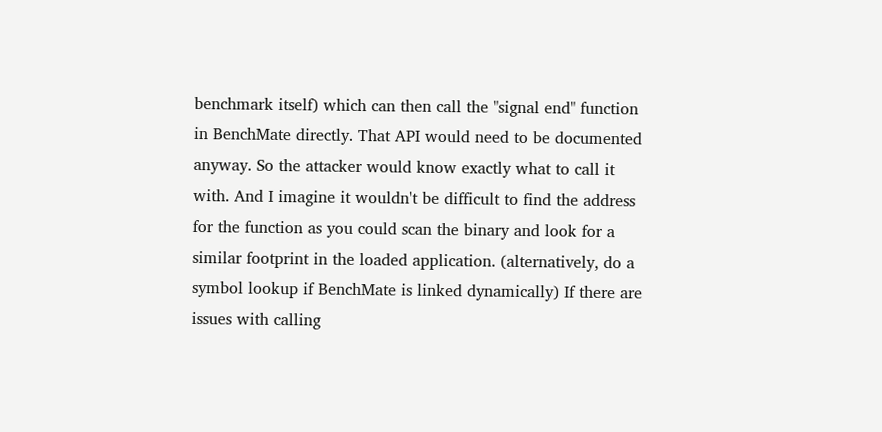benchmark itself) which can then call the "signal end" function in BenchMate directly. That API would need to be documented anyway. So the attacker would know exactly what to call it with. And I imagine it wouldn't be difficult to find the address for the function as you could scan the binary and look for a similar footprint in the loaded application. (alternatively, do a symbol lookup if BenchMate is linked dynamically) If there are issues with calling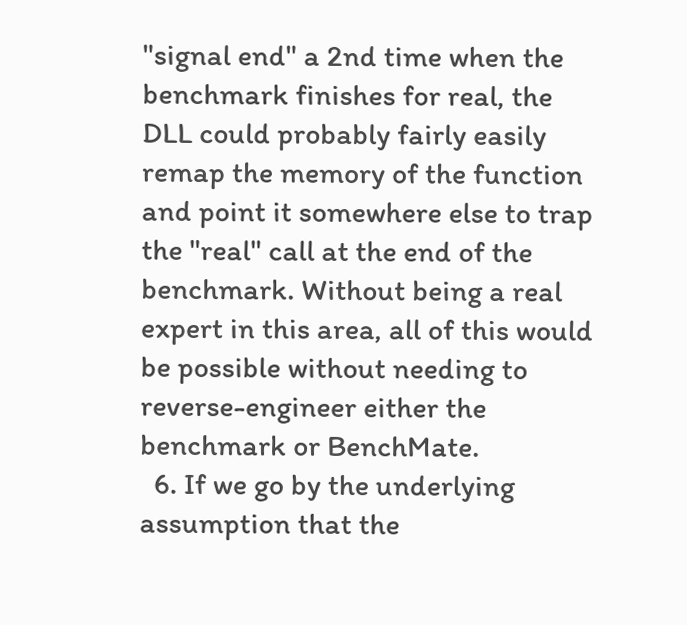"signal end" a 2nd time when the benchmark finishes for real, the DLL could probably fairly easily remap the memory of the function and point it somewhere else to trap the "real" call at the end of the benchmark. Without being a real expert in this area, all of this would be possible without needing to reverse-engineer either the benchmark or BenchMate.
  6. If we go by the underlying assumption that the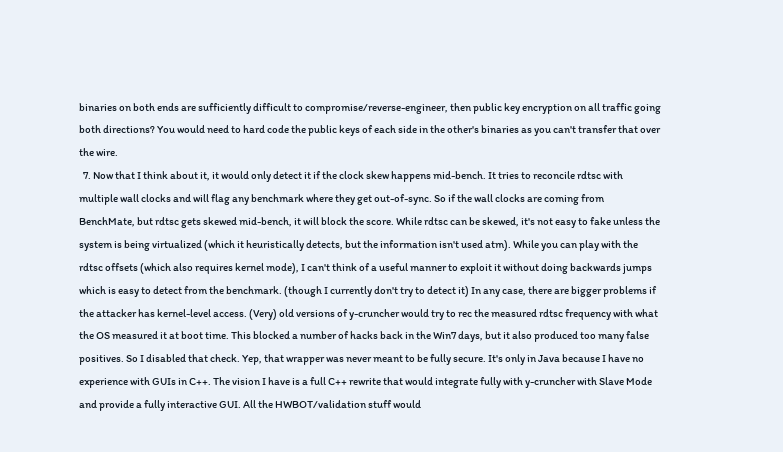binaries on both ends are sufficiently difficult to compromise/reverse-engineer, then public key encryption on all traffic going both directions? You would need to hard code the public keys of each side in the other's binaries as you can't transfer that over the wire.
  7. Now that I think about it, it would only detect it if the clock skew happens mid-bench. It tries to reconcile rdtsc with multiple wall clocks and will flag any benchmark where they get out-of-sync. So if the wall clocks are coming from BenchMate, but rdtsc gets skewed mid-bench, it will block the score. While rdtsc can be skewed, it's not easy to fake unless the system is being virtualized (which it heuristically detects, but the information isn't used atm). While you can play with the rdtsc offsets (which also requires kernel mode), I can't think of a useful manner to exploit it without doing backwards jumps which is easy to detect from the benchmark. (though I currently don't try to detect it) In any case, there are bigger problems if the attacker has kernel-level access. (Very) old versions of y-cruncher would try to rec the measured rdtsc frequency with what the OS measured it at boot time. This blocked a number of hacks back in the Win7 days, but it also produced too many false positives. So I disabled that check. Yep, that wrapper was never meant to be fully secure. It's only in Java because I have no experience with GUIs in C++. The vision I have is a full C++ rewrite that would integrate fully with y-cruncher with Slave Mode and provide a fully interactive GUI. All the HWBOT/validation stuff would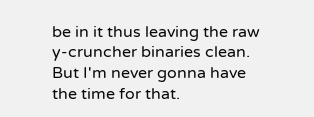be in it thus leaving the raw y-cruncher binaries clean. But I'm never gonna have the time for that.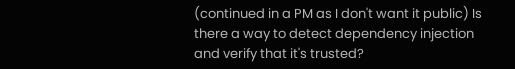(continued in a PM as I don't want it public) Is there a way to detect dependency injection and verify that it's trusted?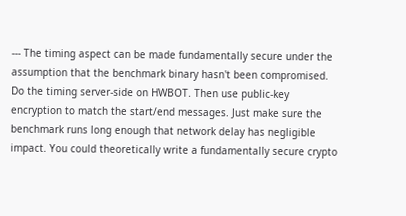--- The timing aspect can be made fundamentally secure under the assumption that the benchmark binary hasn't been compromised. Do the timing server-side on HWBOT. Then use public-key encryption to match the start/end messages. Just make sure the benchmark runs long enough that network delay has negligible impact. You could theoretically write a fundamentally secure crypto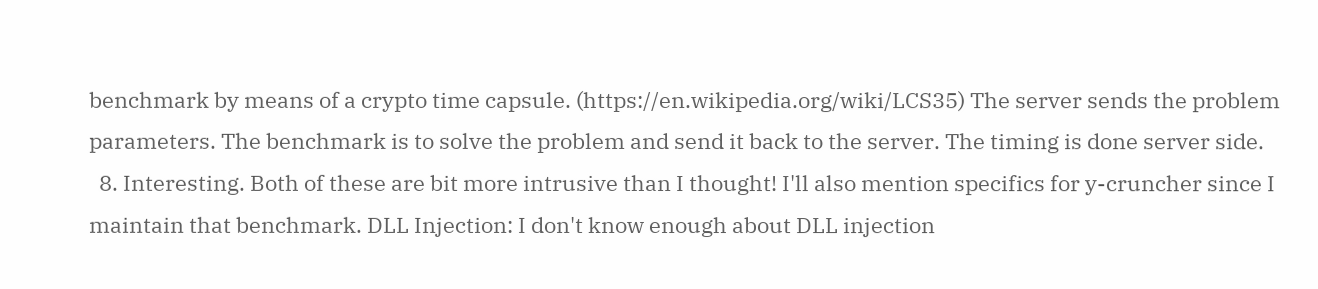benchmark by means of a crypto time capsule. (https://en.wikipedia.org/wiki/LCS35) The server sends the problem parameters. The benchmark is to solve the problem and send it back to the server. The timing is done server side.
  8. Interesting. Both of these are bit more intrusive than I thought! I'll also mention specifics for y-cruncher since I maintain that benchmark. DLL Injection: I don't know enough about DLL injection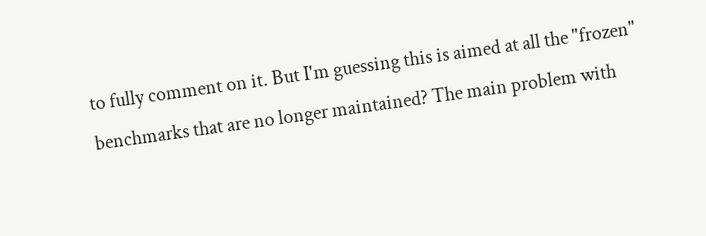to fully comment on it. But I'm guessing this is aimed at all the "frozen" benchmarks that are no longer maintained? The main problem with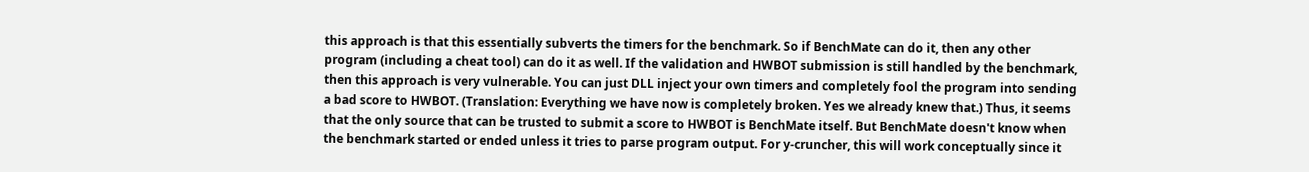this approach is that this essentially subverts the timers for the benchmark. So if BenchMate can do it, then any other program (including a cheat tool) can do it as well. If the validation and HWBOT submission is still handled by the benchmark, then this approach is very vulnerable. You can just DLL inject your own timers and completely fool the program into sending a bad score to HWBOT. (Translation: Everything we have now is completely broken. Yes we already knew that.) Thus, it seems that the only source that can be trusted to submit a score to HWBOT is BenchMate itself. But BenchMate doesn't know when the benchmark started or ended unless it tries to parse program output. For y-cruncher, this will work conceptually since it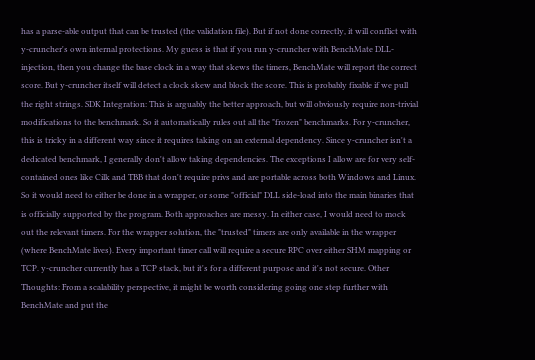has a parse-able output that can be trusted (the validation file). But if not done correctly, it will conflict with y-cruncher's own internal protections. My guess is that if you run y-cruncher with BenchMate DLL-injection, then you change the base clock in a way that skews the timers, BenchMate will report the correct score. But y-cruncher itself will detect a clock skew and block the score. This is probably fixable if we pull the right strings. SDK Integration: This is arguably the better approach, but will obviously require non-trivial modifications to the benchmark. So it automatically rules out all the "frozen" benchmarks. For y-cruncher, this is tricky in a different way since it requires taking on an external dependency. Since y-cruncher isn't a dedicated benchmark, I generally don't allow taking dependencies. The exceptions I allow are for very self-contained ones like Cilk and TBB that don't require privs and are portable across both Windows and Linux. So it would need to either be done in a wrapper, or some "official" DLL side-load into the main binaries that is officially supported by the program. Both approaches are messy. In either case, I would need to mock out the relevant timers. For the wrapper solution, the "trusted" timers are only available in the wrapper (where BenchMate lives). Every important timer call will require a secure RPC over either SHM mapping or TCP. y-cruncher currently has a TCP stack, but it's for a different purpose and it's not secure. Other Thoughts: From a scalability perspective, it might be worth considering going one step further with BenchMate and put the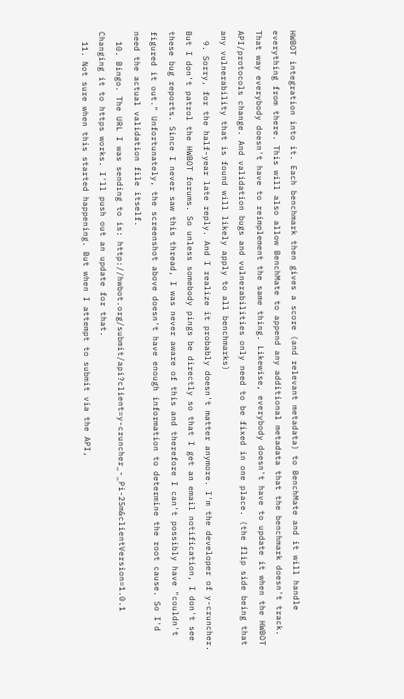HWBOT integration into it. Each benchmark then gives a score (and relevant metadata) to BenchMate and it will handle everything from there. This will also allow BenchMate to append any additional metadata that the benchmark doesn't track. That way everybody doesn't have to reimplement the same thing. Likewise, everybody doesn't have to update it when the HWBOT API/protocols change. And validation bugs and vulnerabilities only need to be fixed in one place. (the flip side being that any vulnerability that is found will likely apply to all benchmarks)
  9. Sorry, for the half-year late reply. And I realize it probably doesn't matter anymore. I'm the developer of y-cruncher. But I don't patrol the HWBOT forums. So unless somebody pings be directly so that I get an email notification, I don't see these bug reports. Since I never saw this thread, I was never aware of this and therefore I can't possibly have "couldn't figured it out." Unfortunately, the screenshot above doesn't have enough information to determine the root cause. So I'd need the actual validation file itself.
  10. Bingo. The URL I was sending to is: http://hwbot.org/submit/api?client=y-cruncher_-_Pi-25m&clientVersion=1.0.1 Changing it to https works. I'll push out an update for that.
  11. Not sure when this started happening. But when I attempt to submit via the API,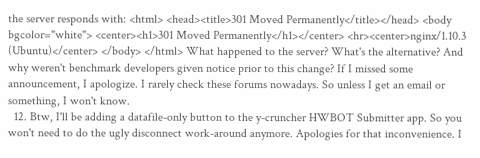the server responds with: <html> <head><title>301 Moved Permanently</title></head> <body bgcolor="white"> <center><h1>301 Moved Permanently</h1></center> <hr><center>nginx/1.10.3 (Ubuntu)</center> </body> </html> What happened to the server? What's the alternative? And why weren't benchmark developers given notice prior to this change? If I missed some announcement, I apologize. I rarely check these forums nowadays. So unless I get an email or something, I won't know.
  12. Btw, I'll be adding a datafile-only button to the y-cruncher HWBOT Submitter app. So you won't need to do the ugly disconnect work-around anymore. Apologies for that inconvenience. I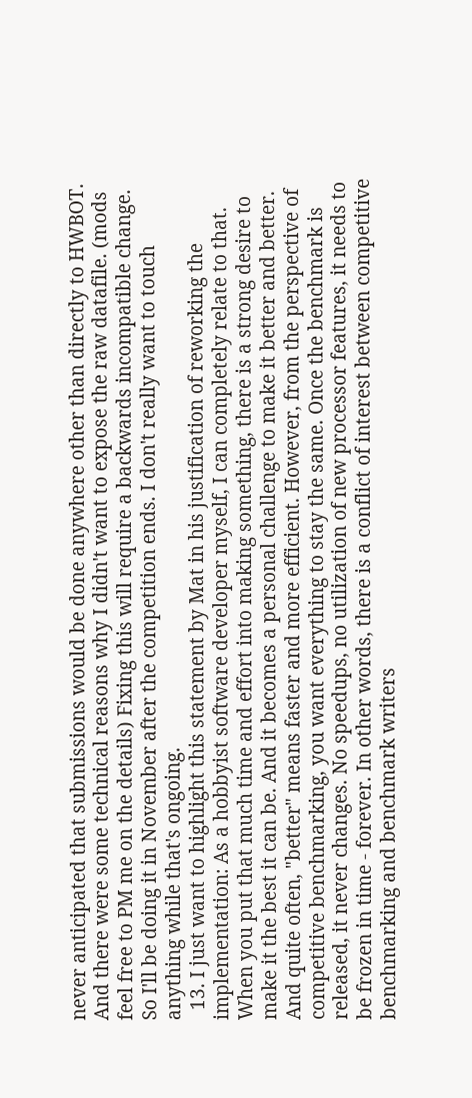never anticipated that submissions would be done anywhere other than directly to HWBOT. And there were some technical reasons why I didn't want to expose the raw datafile. (mods feel free to PM me on the details) Fixing this will require a backwards incompatible change. So I'll be doing it in November after the competition ends. I don't really want to touch anything while that's ongoing.
  13. I just want to highlight this statement by Mat in his justification of reworking the implementation: As a hobbyist software developer myself, I can completely relate to that. When you put that much time and effort into making something, there is a strong desire to make it the best it can be. And it becomes a personal challenge to make it better and better. And quite often, "better" means faster and more efficient. However, from the perspective of competitive benchmarking, you want everything to stay the same. Once the benchmark is released, it never changes. No speedups, no utilization of new processor features, it needs to be frozen in time - forever. In other words, there is a conflict of interest between competitive benchmarking and benchmark writers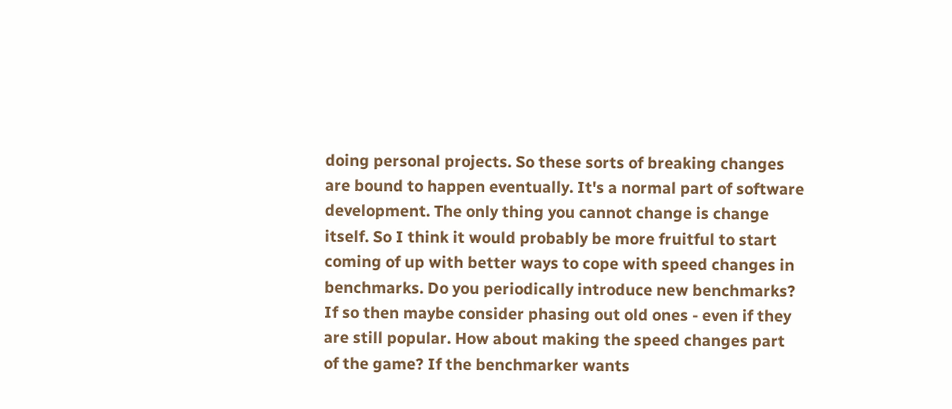doing personal projects. So these sorts of breaking changes are bound to happen eventually. It's a normal part of software development. The only thing you cannot change is change itself. So I think it would probably be more fruitful to start coming of up with better ways to cope with speed changes in benchmarks. Do you periodically introduce new benchmarks? If so then maybe consider phasing out old ones - even if they are still popular. How about making the speed changes part of the game? If the benchmarker wants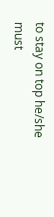to stay on top he/she must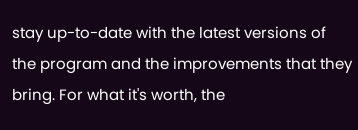stay up-to-date with the latest versions of the program and the improvements that they bring. For what it's worth, the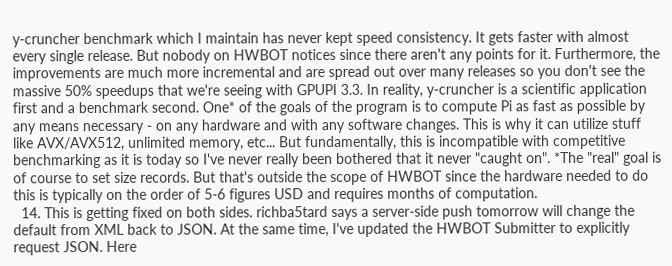y-cruncher benchmark which I maintain has never kept speed consistency. It gets faster with almost every single release. But nobody on HWBOT notices since there aren't any points for it. Furthermore, the improvements are much more incremental and are spread out over many releases so you don't see the massive 50% speedups that we're seeing with GPUPI 3.3. In reality, y-cruncher is a scientific application first and a benchmark second. One* of the goals of the program is to compute Pi as fast as possible by any means necessary - on any hardware and with any software changes. This is why it can utilize stuff like AVX/AVX512, unlimited memory, etc... But fundamentally, this is incompatible with competitive benchmarking as it is today so I've never really been bothered that it never "caught on". *The "real" goal is of course to set size records. But that's outside the scope of HWBOT since the hardware needed to do this is typically on the order of 5-6 figures USD and requires months of computation.
  14. This is getting fixed on both sides. richba5tard says a server-side push tomorrow will change the default from XML back to JSON. At the same time, I've updated the HWBOT Submitter to explicitly request JSON. Here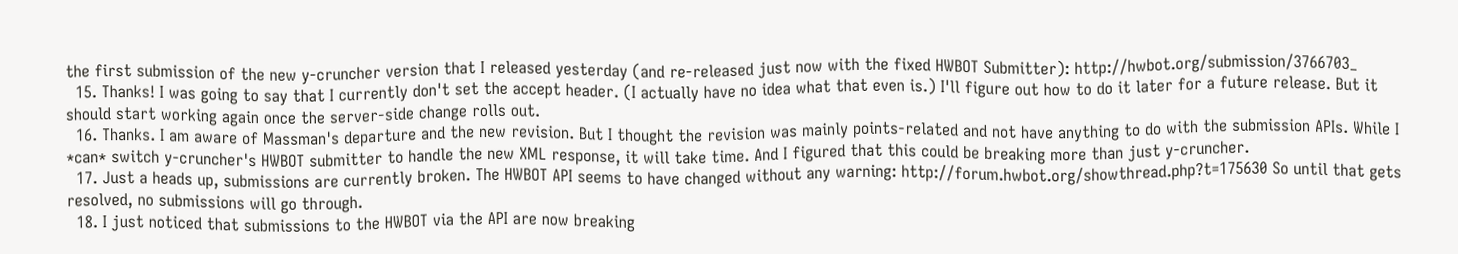the first submission of the new y-cruncher version that I released yesterday (and re-released just now with the fixed HWBOT Submitter): http://hwbot.org/submission/3766703_
  15. Thanks! I was going to say that I currently don't set the accept header. (I actually have no idea what that even is.) I'll figure out how to do it later for a future release. But it should start working again once the server-side change rolls out.
  16. Thanks. I am aware of Massman's departure and the new revision. But I thought the revision was mainly points-related and not have anything to do with the submission APIs. While I *can* switch y-cruncher's HWBOT submitter to handle the new XML response, it will take time. And I figured that this could be breaking more than just y-cruncher.
  17. Just a heads up, submissions are currently broken. The HWBOT API seems to have changed without any warning: http://forum.hwbot.org/showthread.php?t=175630 So until that gets resolved, no submissions will go through.
  18. I just noticed that submissions to the HWBOT via the API are now breaking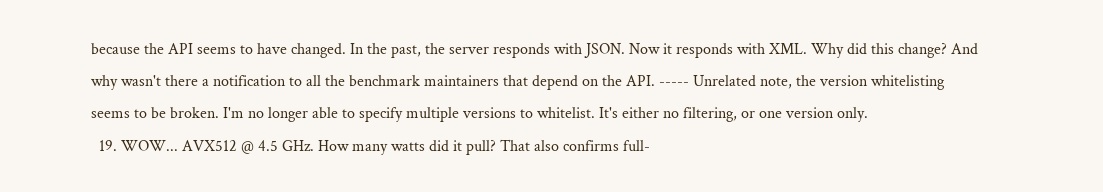because the API seems to have changed. In the past, the server responds with JSON. Now it responds with XML. Why did this change? And why wasn't there a notification to all the benchmark maintainers that depend on the API. ----- Unrelated note, the version whitelisting seems to be broken. I'm no longer able to specify multiple versions to whitelist. It's either no filtering, or one version only.
  19. WOW... AVX512 @ 4.5 GHz. How many watts did it pull? That also confirms full-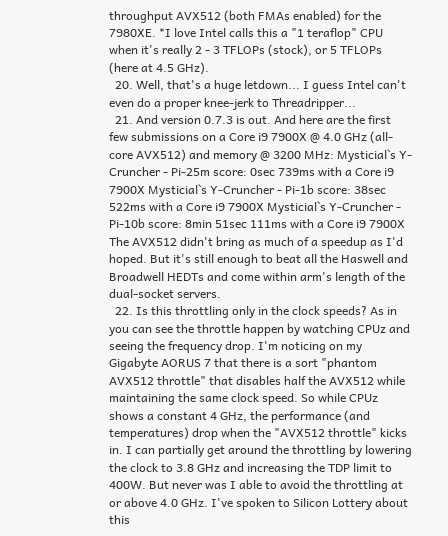throughput AVX512 (both FMAs enabled) for the 7980XE. *I love Intel calls this a "1 teraflop" CPU when it's really 2 - 3 TFLOPs (stock), or 5 TFLOPs (here at 4.5 GHz).
  20. Well, that's a huge letdown... I guess Intel can't even do a proper knee-jerk to Threadripper...
  21. And version 0.7.3 is out. And here are the first few submissions on a Core i9 7900X @ 4.0 GHz (all-core AVX512) and memory @ 3200 MHz: Mysticial`s Y-Cruncher - Pi-25m score: 0sec 739ms with a Core i9 7900X Mysticial`s Y-Cruncher - Pi-1b score: 38sec 522ms with a Core i9 7900X Mysticial`s Y-Cruncher - Pi-10b score: 8min 51sec 111ms with a Core i9 7900X The AVX512 didn't bring as much of a speedup as I'd hoped. But it's still enough to beat all the Haswell and Broadwell HEDTs and come within arm's length of the dual-socket servers.
  22. Is this throttling only in the clock speeds? As in you can see the throttle happen by watching CPUz and seeing the frequency drop. I'm noticing on my Gigabyte AORUS 7 that there is a sort "phantom AVX512 throttle" that disables half the AVX512 while maintaining the same clock speed. So while CPUz shows a constant 4 GHz, the performance (and temperatures) drop when the "AVX512 throttle" kicks in. I can partially get around the throttling by lowering the clock to 3.8 GHz and increasing the TDP limit to 400W. But never was I able to avoid the throttling at or above 4.0 GHz. I've spoken to Silicon Lottery about this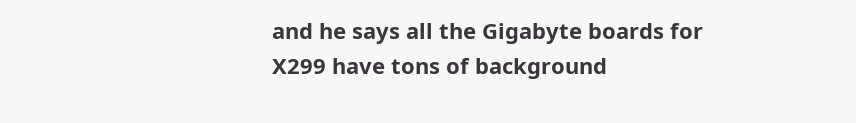and he says all the Gigabyte boards for X299 have tons of background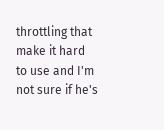throttling that make it hard to use and I'm not sure if he's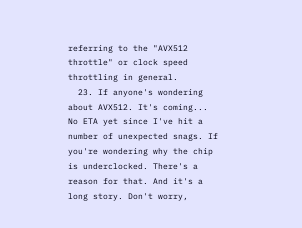referring to the "AVX512 throttle" or clock speed throttling in general.
  23. If anyone's wondering about AVX512. It's coming... No ETA yet since I've hit a number of unexpected snags. If you're wondering why the chip is underclocked. There's a reason for that. And it's a long story. Don't worry,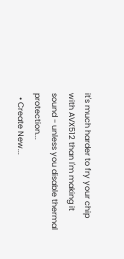it's much harder to fry your chip with AVX512 than I'm making it sound - unless you disable thermal protection...
  • Create New...